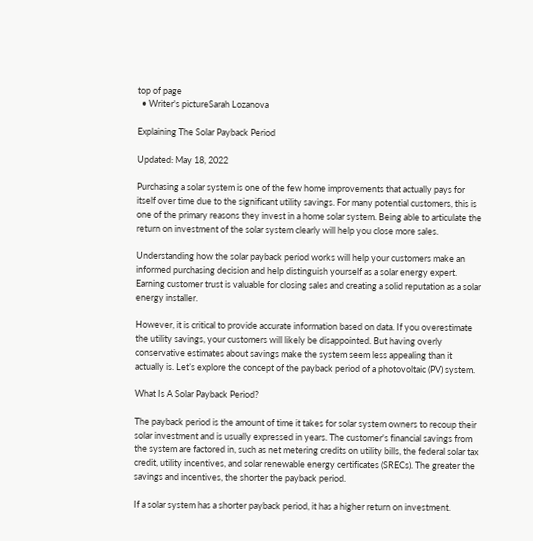top of page
  • Writer's pictureSarah Lozanova

Explaining The Solar Payback Period

Updated: May 18, 2022

Purchasing a solar system is one of the few home improvements that actually pays for itself over time due to the significant utility savings. For many potential customers, this is one of the primary reasons they invest in a home solar system. Being able to articulate the return on investment of the solar system clearly will help you close more sales.

Understanding how the solar payback period works will help your customers make an informed purchasing decision and help distinguish yourself as a solar energy expert. Earning customer trust is valuable for closing sales and creating a solid reputation as a solar energy installer.

However, it is critical to provide accurate information based on data. If you overestimate the utility savings, your customers will likely be disappointed. But having overly conservative estimates about savings make the system seem less appealing than it actually is. Let’s explore the concept of the payback period of a photovoltaic (PV) system.

What Is A Solar Payback Period?

The payback period is the amount of time it takes for solar system owners to recoup their solar investment and is usually expressed in years. The customer's financial savings from the system are factored in, such as net metering credits on utility bills, the federal solar tax credit, utility incentives, and solar renewable energy certificates (SRECs). The greater the savings and incentives, the shorter the payback period.

If a solar system has a shorter payback period, it has a higher return on investment.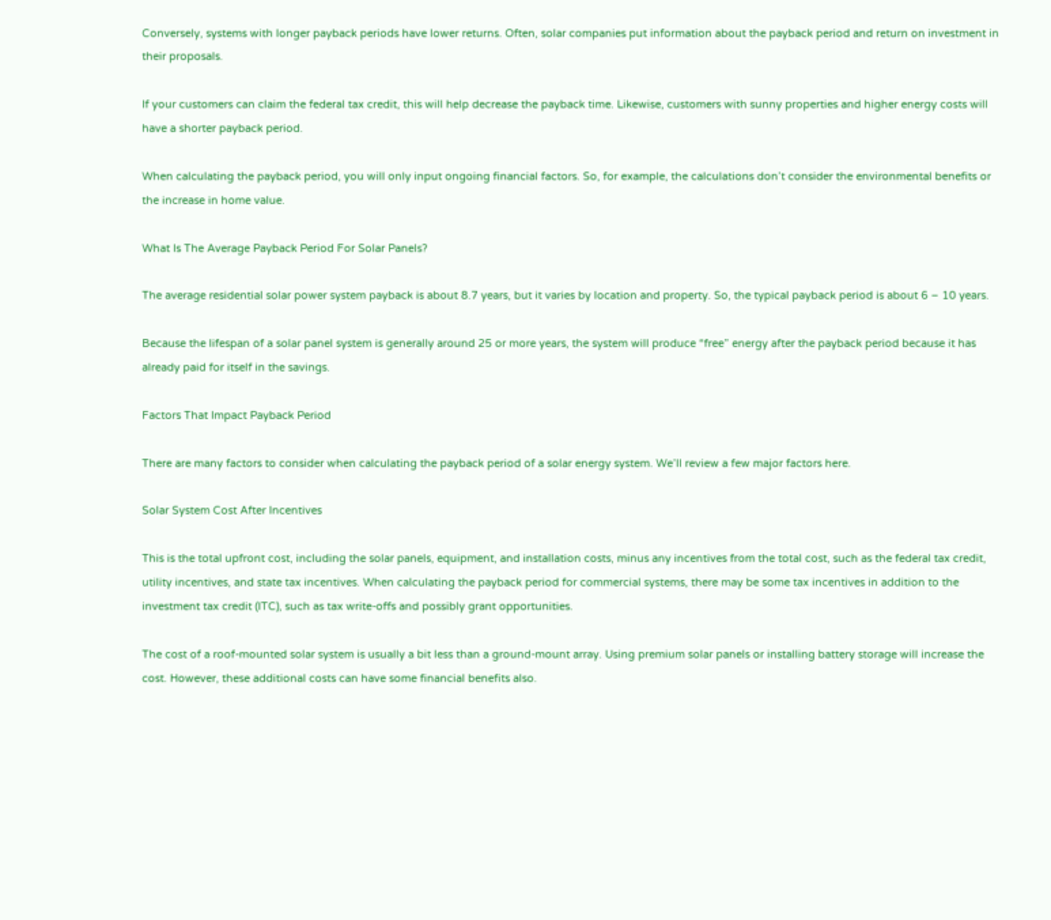Conversely, systems with longer payback periods have lower returns. Often, solar companies put information about the payback period and return on investment in their proposals.

If your customers can claim the federal tax credit, this will help decrease the payback time. Likewise, customers with sunny properties and higher energy costs will have a shorter payback period.

When calculating the payback period, you will only input ongoing financial factors. So, for example, the calculations don’t consider the environmental benefits or the increase in home value.

What Is The Average Payback Period For Solar Panels?

The average residential solar power system payback is about 8.7 years, but it varies by location and property. So, the typical payback period is about 6 – 10 years.

Because the lifespan of a solar panel system is generally around 25 or more years, the system will produce “free” energy after the payback period because it has already paid for itself in the savings.

Factors That Impact Payback Period

There are many factors to consider when calculating the payback period of a solar energy system. We’ll review a few major factors here.

Solar System Cost After Incentives

This is the total upfront cost, including the solar panels, equipment, and installation costs, minus any incentives from the total cost, such as the federal tax credit, utility incentives, and state tax incentives. When calculating the payback period for commercial systems, there may be some tax incentives in addition to the investment tax credit (ITC), such as tax write-offs and possibly grant opportunities.

The cost of a roof-mounted solar system is usually a bit less than a ground-mount array. Using premium solar panels or installing battery storage will increase the cost. However, these additional costs can have some financial benefits also.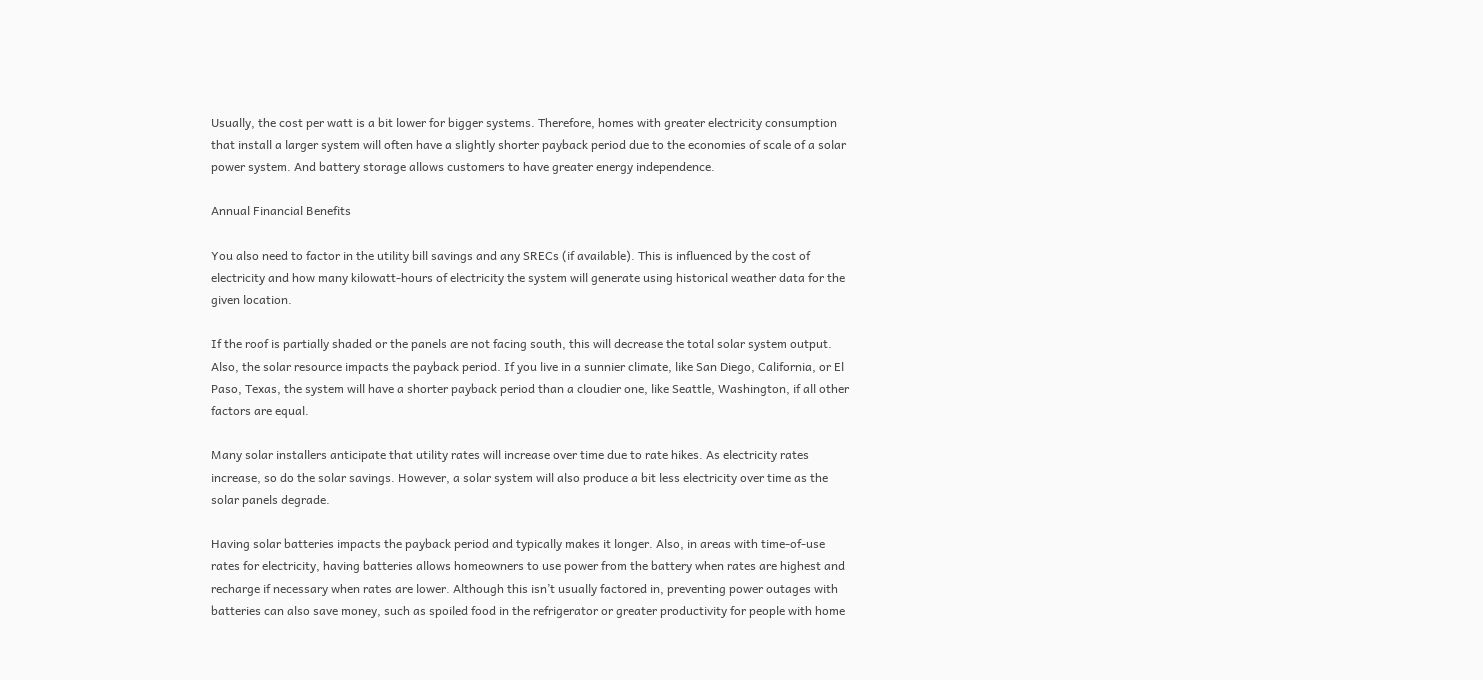Usually, the cost per watt is a bit lower for bigger systems. Therefore, homes with greater electricity consumption that install a larger system will often have a slightly shorter payback period due to the economies of scale of a solar power system. And battery storage allows customers to have greater energy independence.

Annual Financial Benefits

You also need to factor in the utility bill savings and any SRECs (if available). This is influenced by the cost of electricity and how many kilowatt-hours of electricity the system will generate using historical weather data for the given location.

If the roof is partially shaded or the panels are not facing south, this will decrease the total solar system output. Also, the solar resource impacts the payback period. If you live in a sunnier climate, like San Diego, California, or El Paso, Texas, the system will have a shorter payback period than a cloudier one, like Seattle, Washington, if all other factors are equal.

Many solar installers anticipate that utility rates will increase over time due to rate hikes. As electricity rates increase, so do the solar savings. However, a solar system will also produce a bit less electricity over time as the solar panels degrade.

Having solar batteries impacts the payback period and typically makes it longer. Also, in areas with time-of-use rates for electricity, having batteries allows homeowners to use power from the battery when rates are highest and recharge if necessary when rates are lower. Although this isn’t usually factored in, preventing power outages with batteries can also save money, such as spoiled food in the refrigerator or greater productivity for people with home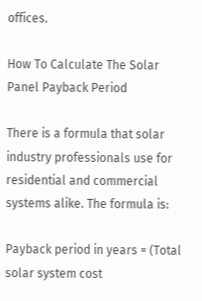offices.

How To Calculate The Solar Panel Payback Period

There is a formula that solar industry professionals use for residential and commercial systems alike. The formula is:

Payback period in years = (Total solar system cost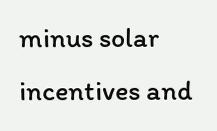minus solar incentives and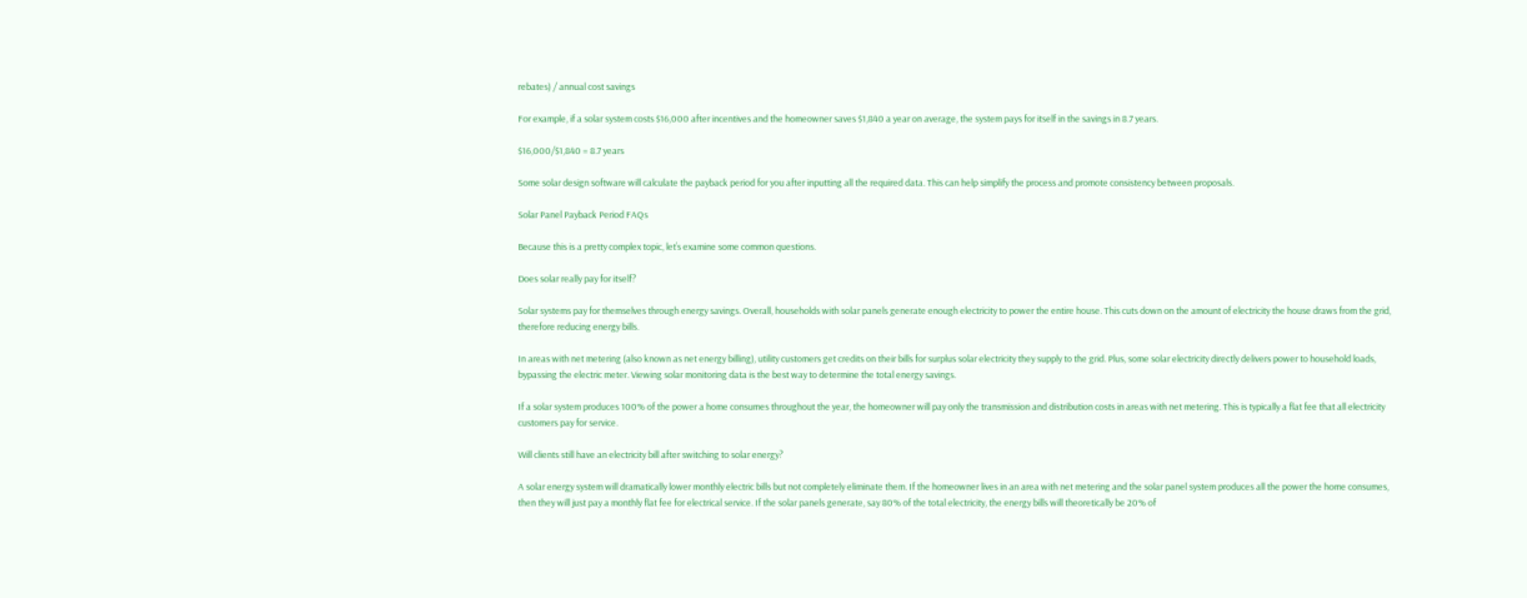rebates) / annual cost savings

For example, if a solar system costs $16,000 after incentives and the homeowner saves $1,840 a year on average, the system pays for itself in the savings in 8.7 years.

$16,000/$1,840 = 8.7 years

Some solar design software will calculate the payback period for you after inputting all the required data. This can help simplify the process and promote consistency between proposals.

Solar Panel Payback Period FAQs

Because this is a pretty complex topic, let’s examine some common questions.

Does solar really pay for itself?

Solar systems pay for themselves through energy savings. Overall, households with solar panels generate enough electricity to power the entire house. This cuts down on the amount of electricity the house draws from the grid, therefore reducing energy bills.

In areas with net metering (also known as net energy billing), utility customers get credits on their bills for surplus solar electricity they supply to the grid. Plus, some solar electricity directly delivers power to household loads, bypassing the electric meter. Viewing solar monitoring data is the best way to determine the total energy savings.

If a solar system produces 100% of the power a home consumes throughout the year, the homeowner will pay only the transmission and distribution costs in areas with net metering. This is typically a flat fee that all electricity customers pay for service.

Will clients still have an electricity bill after switching to solar energy?

A solar energy system will dramatically lower monthly electric bills but not completely eliminate them. If the homeowner lives in an area with net metering and the solar panel system produces all the power the home consumes, then they will just pay a monthly flat fee for electrical service. If the solar panels generate, say 80% of the total electricity, the energy bills will theoretically be 20% of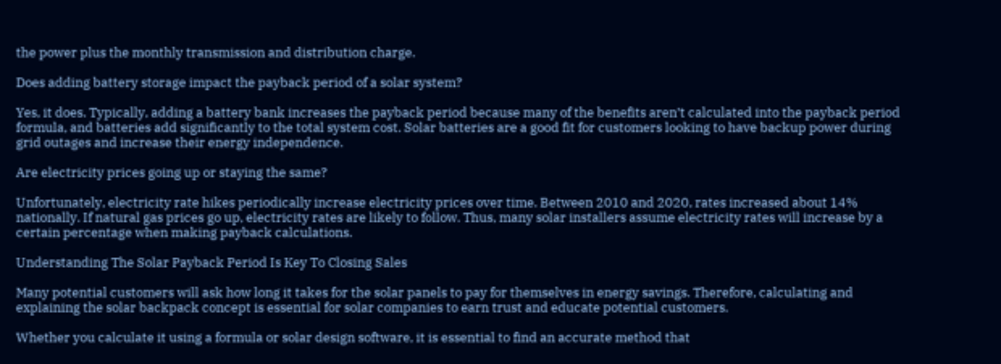the power plus the monthly transmission and distribution charge.

Does adding battery storage impact the payback period of a solar system?

Yes, it does. Typically, adding a battery bank increases the payback period because many of the benefits aren’t calculated into the payback period formula, and batteries add significantly to the total system cost. Solar batteries are a good fit for customers looking to have backup power during grid outages and increase their energy independence.

Are electricity prices going up or staying the same?

Unfortunately, electricity rate hikes periodically increase electricity prices over time. Between 2010 and 2020, rates increased about 14% nationally. If natural gas prices go up, electricity rates are likely to follow. Thus, many solar installers assume electricity rates will increase by a certain percentage when making payback calculations.

Understanding The Solar Payback Period Is Key To Closing Sales

Many potential customers will ask how long it takes for the solar panels to pay for themselves in energy savings. Therefore, calculating and explaining the solar backpack concept is essential for solar companies to earn trust and educate potential customers.

Whether you calculate it using a formula or solar design software, it is essential to find an accurate method that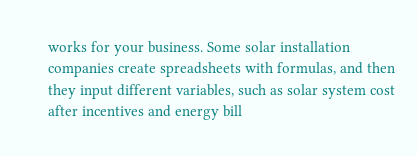works for your business. Some solar installation companies create spreadsheets with formulas, and then they input different variables, such as solar system cost after incentives and energy bill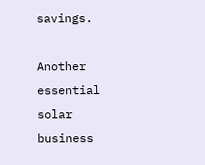savings.

Another essential solar business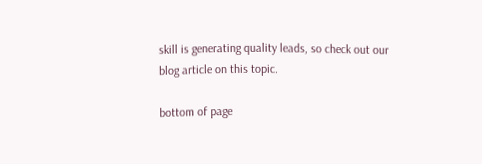skill is generating quality leads, so check out our blog article on this topic.

bottom of page